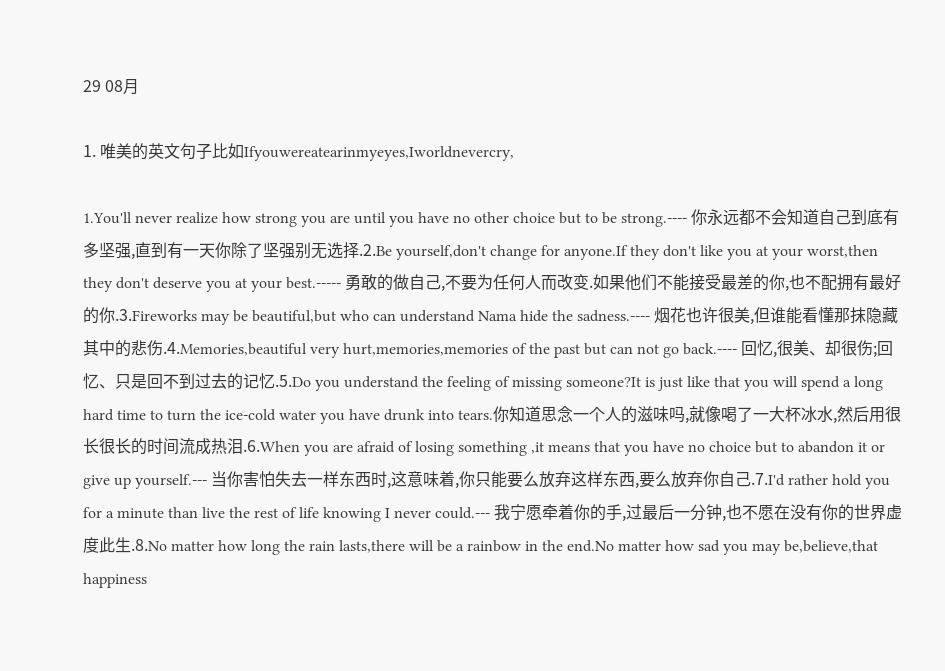29 08月

1. 唯美的英文句子比如Ifyouwereatearinmyeyes,Iworldnevercry,

1.You'll never realize how strong you are until you have no other choice but to be strong.---- 你永远都不会知道自己到底有多坚强,直到有一天你除了坚强别无选择.2.Be yourself,don't change for anyone.If they don't like you at your worst,then they don't deserve you at your best.----- 勇敢的做自己,不要为任何人而改变.如果他们不能接受最差的你,也不配拥有最好的你.3.Fireworks may be beautiful,but who can understand Nama hide the sadness.---- 烟花也许很美,但谁能看懂那抹隐藏其中的悲伤.4.Memories,beautiful very hurt,memories,memories of the past but can not go back.---- 回忆,很美、却很伤;回忆、只是回不到过去的记忆.5.Do you understand the feeling of missing someone?It is just like that you will spend a long hard time to turn the ice-cold water you have drunk into tears.你知道思念一个人的滋味吗,就像喝了一大杯冰水,然后用很长很长的时间流成热泪.6.When you are afraid of losing something ,it means that you have no choice but to abandon it or give up yourself.--- 当你害怕失去一样东西时,这意味着,你只能要么放弃这样东西,要么放弃你自己.7.I'd rather hold you for a minute than live the rest of life knowing I never could.--- 我宁愿牵着你的手,过最后一分钟,也不愿在没有你的世界虚度此生.8.No matter how long the rain lasts,there will be a rainbow in the end.No matter how sad you may be,believe,that happiness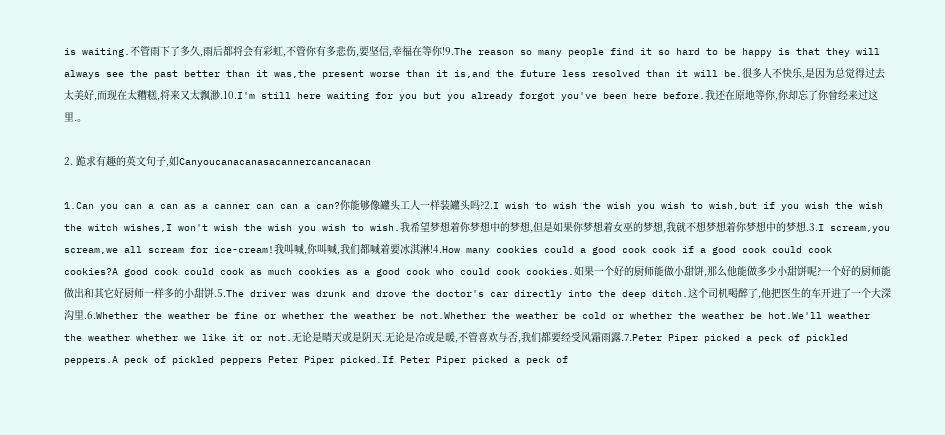is waiting.不管雨下了多久,雨后都将会有彩虹,不管你有多悲伤,要坚信,幸福在等你!9.The reason so many people find it so hard to be happy is that they will always see the past better than it was,the present worse than it is,and the future less resolved than it will be.很多人不快乐,是因为总觉得过去太美好,而现在太糟糕,将来又太飘渺.10.I'm still here waiting for you but you already forgot you've been here before.我还在原地等你,你却忘了你曾经来过这里.。

2. 跪求有趣的英文句子,如Canyoucanacanasacannercancanacan

1.Can you can a can as a canner can can a can?你能够像罐头工人一样装罐头吗?2.I wish to wish the wish you wish to wish,but if you wish the wish the witch wishes,I won't wish the wish you wish to wish.我希望梦想着你梦想中的梦想,但是如果你梦想着女巫的梦想,我就不想梦想着你梦想中的梦想.3.I scream,you scream,we all scream for ice-cream!我叫喊,你叫喊,我们都喊着要冰淇淋!4.How many cookies could a good cook cook if a good cook could cook cookies?A good cook could cook as much cookies as a good cook who could cook cookies.如果一个好的厨师能做小甜饼,那么他能做多少小甜饼呢?一个好的厨师能做出和其它好厨师一样多的小甜饼.5.The driver was drunk and drove the doctor's car directly into the deep ditch.这个司机喝醉了,他把医生的车开进了一个大深沟里.6.Whether the weather be fine or whether the weather be not.Whether the weather be cold or whether the weather be hot.We'll weather the weather whether we like it or not.无论是晴天或是阴天.无论是冷或是暖,不管喜欢与否,我们都要经受风霜雨露.7.Peter Piper picked a peck of pickled peppers.A peck of pickled peppers Peter Piper picked.If Peter Piper picked a peck of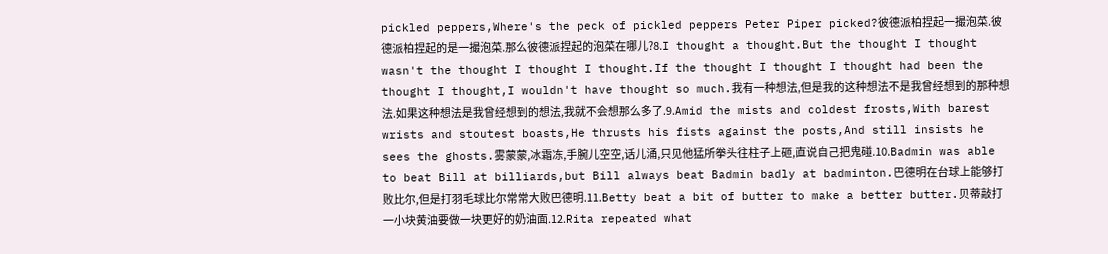pickled peppers,Where's the peck of pickled peppers Peter Piper picked?彼德派柏捏起一撮泡菜.彼德派柏捏起的是一撮泡菜.那么彼德派捏起的泡菜在哪儿?8.I thought a thought.But the thought I thought wasn't the thought I thought I thought.If the thought I thought I thought had been the thought I thought,I wouldn't have thought so much.我有一种想法,但是我的这种想法不是我曾经想到的那种想法.如果这种想法是我曾经想到的想法,我就不会想那么多了.9.Amid the mists and coldest frosts,With barest wrists and stoutest boasts,He thrusts his fists against the posts,And still insists he sees the ghosts.雾蒙蒙,冰霜冻,手腕儿空空,话儿涌,只见他猛所拳头往柱子上砸,直说自己把鬼碰.10.Badmin was able to beat Bill at billiards,but Bill always beat Badmin badly at badminton.巴德明在台球上能够打败比尔,但是打羽毛球比尔常常大败巴德明.11.Betty beat a bit of butter to make a better butter.贝蒂敲打一小块黄油要做一块更好的奶油面.12.Rita repeated what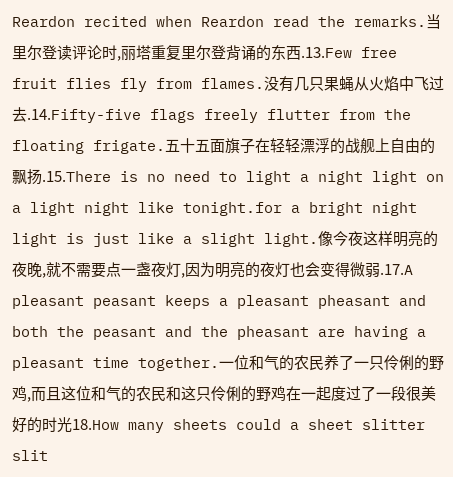Reardon recited when Reardon read the remarks.当里尔登读评论时,丽塔重复里尔登背诵的东西.13.Few free fruit flies fly from flames.没有几只果蝇从火焰中飞过去.14.Fifty-five flags freely flutter from the floating frigate.五十五面旗子在轻轻漂浮的战舰上自由的飘扬.15.There is no need to light a night light on a light night like tonight.for a bright night light is just like a slight light.像今夜这样明亮的夜晚,就不需要点一盏夜灯,因为明亮的夜灯也会变得微弱.17.A pleasant peasant keeps a pleasant pheasant and both the peasant and the pheasant are having a pleasant time together.一位和气的农民养了一只伶俐的野鸡,而且这位和气的农民和这只伶俐的野鸡在一起度过了一段很美好的时光18.How many sheets could a sheet slitter slit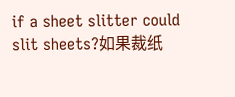if a sheet slitter could slit sheets?如果裁纸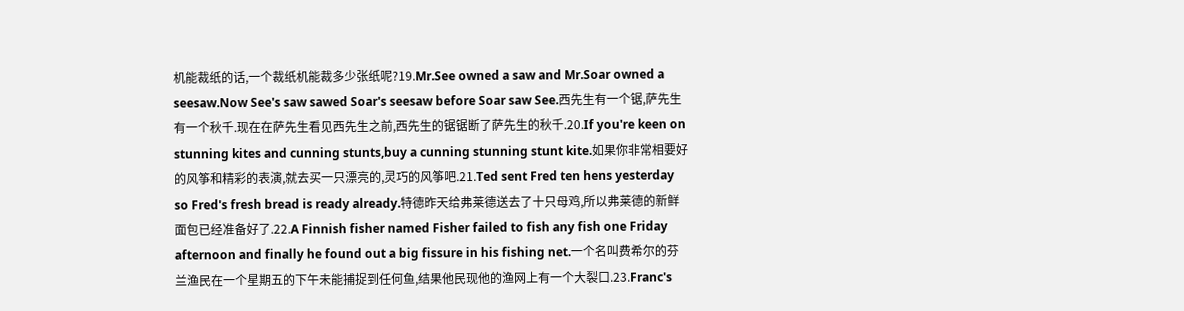机能裁纸的话,一个裁纸机能裁多少张纸呢?19.Mr.See owned a saw and Mr.Soar owned a seesaw.Now See's saw sawed Soar's seesaw before Soar saw See.西先生有一个锯,萨先生有一个秋千.现在在萨先生看见西先生之前,西先生的锯锯断了萨先生的秋千.20.If you're keen on stunning kites and cunning stunts,buy a cunning stunning stunt kite.如果你非常相要好的风筝和精彩的表演,就去买一只漂亮的,灵巧的风筝吧.21.Ted sent Fred ten hens yesterday so Fred's fresh bread is ready already.特德昨天给弗莱德送去了十只母鸡,所以弗莱德的新鲜面包已经准备好了.22.A Finnish fisher named Fisher failed to fish any fish one Friday afternoon and finally he found out a big fissure in his fishing net.一个名叫费希尔的芬兰渔民在一个星期五的下午未能捕捉到任何鱼,结果他民现他的渔网上有一个大裂口.23.Franc's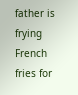father is frying French fries for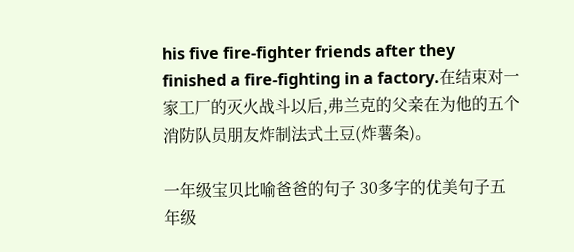his five fire-fighter friends after they finished a fire-fighting in a factory.在结束对一家工厂的灭火战斗以后,弗兰克的父亲在为他的五个消防队员朋友炸制法式土豆(炸薯条)。

一年级宝贝比喻爸爸的句子 30多字的优美句子五年级